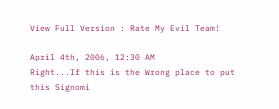View Full Version : Rate My Evil Team!

April 4th, 2006, 12:30 AM
Right...If this is the Wrong place to put this Signomi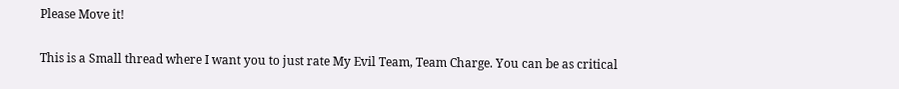Please Move it!

This is a Small thread where I want you to just rate My Evil Team, Team Charge. You can be as critical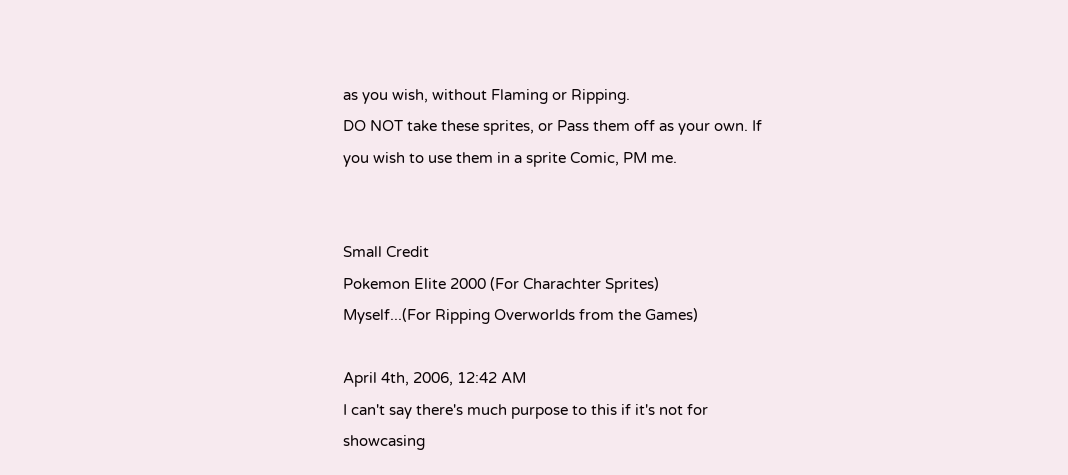as you wish, without Flaming or Ripping.
DO NOT take these sprites, or Pass them off as your own. If you wish to use them in a sprite Comic, PM me.


Small Credit
Pokemon Elite 2000 (For Charachter Sprites)
Myself...(For Ripping Overworlds from the Games)

April 4th, 2006, 12:42 AM
I can't say there's much purpose to this if it's not for showcasing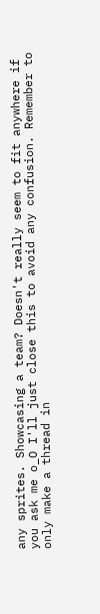any sprites. Showcasing a team? Doesn't really seem to fit anywhere if you ask me o_O I'll just close this to avoid any confusion. Remember to only make a thread in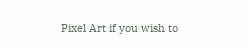Pixel Art if you wish to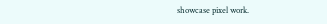showcase pixel work.